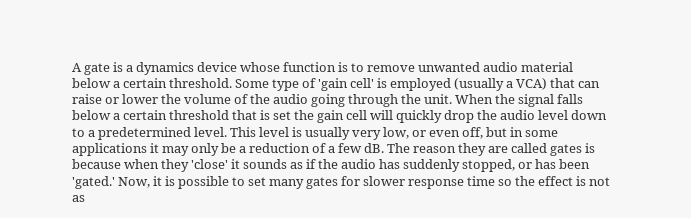A gate is a dynamics device whose function is to remove unwanted audio material below a certain threshold. Some type of 'gain cell' is employed (usually a VCA) that can raise or lower the volume of the audio going through the unit. When the signal falls below a certain threshold that is set the gain cell will quickly drop the audio level down to a predetermined level. This level is usually very low, or even off, but in some applications it may only be a reduction of a few dB. The reason they are called gates is because when they 'close' it sounds as if the audio has suddenly stopped, or has been 'gated.' Now, it is possible to set many gates for slower response time so the effect is not as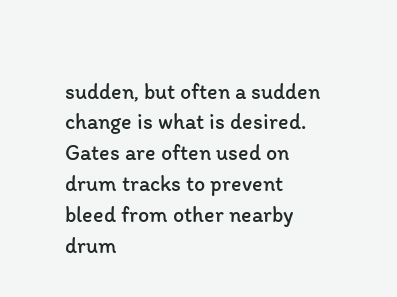sudden, but often a sudden change is what is desired. Gates are often used on drum tracks to prevent bleed from other nearby drum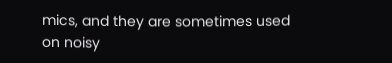mics, and they are sometimes used on noisy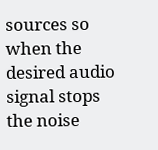sources so when the desired audio signal stops the noise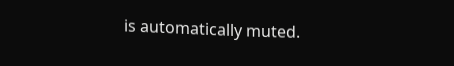is automatically muted.